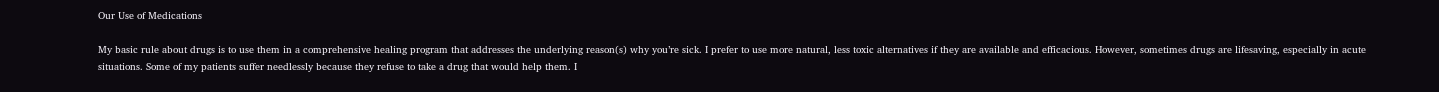Our Use of Medications

My basic rule about drugs is to use them in a comprehensive healing program that addresses the underlying reason(s) why you’re sick. I prefer to use more natural, less toxic alternatives if they are available and efficacious. However, sometimes drugs are lifesaving, especially in acute situations. Some of my patients suffer needlessly because they refuse to take a drug that would help them. I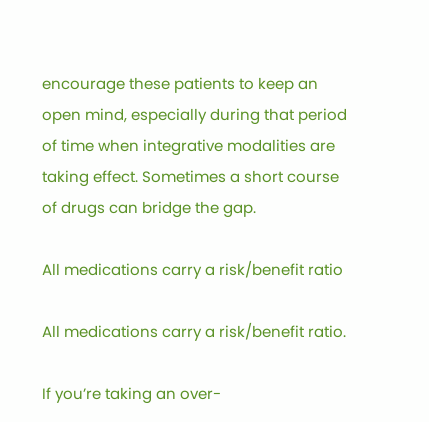encourage these patients to keep an open mind, especially during that period of time when integrative modalities are taking effect. Sometimes a short course of drugs can bridge the gap.

All medications carry a risk/benefit ratio

All medications carry a risk/benefit ratio.

If you’re taking an over-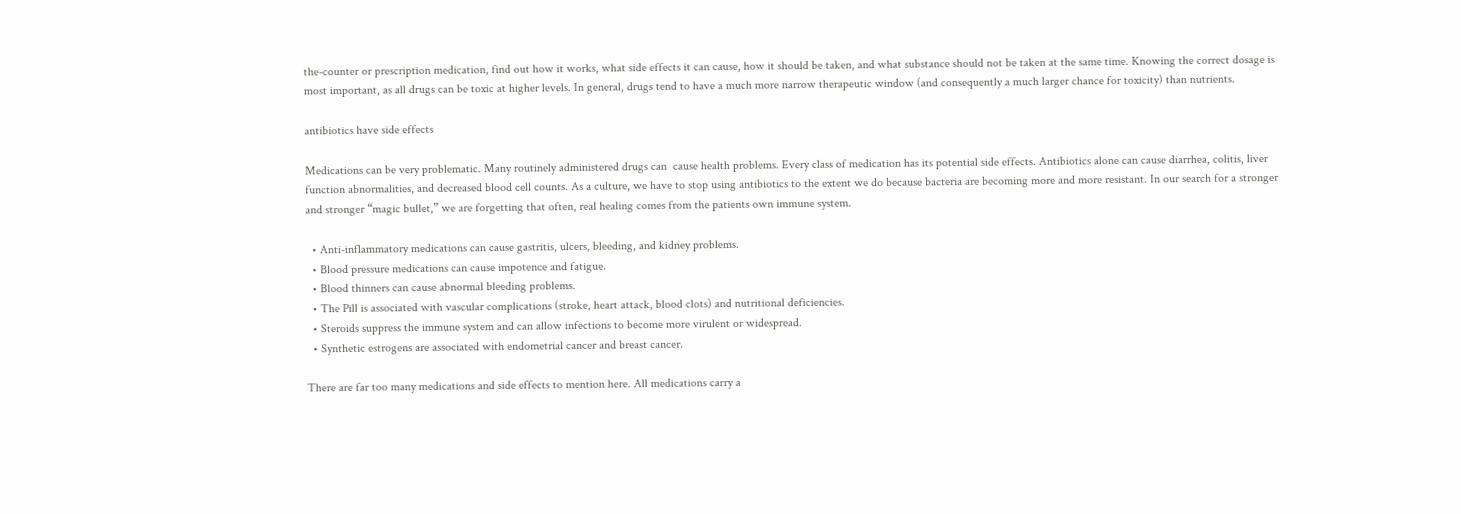the-counter or prescription medication, find out how it works, what side effects it can cause, how it should be taken, and what substance should not be taken at the same time. Knowing the correct dosage is most important, as all drugs can be toxic at higher levels. In general, drugs tend to have a much more narrow therapeutic window (and consequently a much larger chance for toxicity) than nutrients.

antibiotics have side effects

Medications can be very problematic. Many routinely administered drugs can  cause health problems. Every class of medication has its potential side effects. Antibiotics alone can cause diarrhea, colitis, liver function abnormalities, and decreased blood cell counts. As a culture, we have to stop using antibiotics to the extent we do because bacteria are becoming more and more resistant. In our search for a stronger and stronger “magic bullet,” we are forgetting that often, real healing comes from the patients own immune system.

  • Anti-inflammatory medications can cause gastritis, ulcers, bleeding, and kidney problems.
  • Blood pressure medications can cause impotence and fatigue.
  • Blood thinners can cause abnormal bleeding problems.
  • The Pill is associated with vascular complications (stroke, heart attack, blood clots) and nutritional deficiencies.
  • Steroids suppress the immune system and can allow infections to become more virulent or widespread.
  • Synthetic estrogens are associated with endometrial cancer and breast cancer.

There are far too many medications and side effects to mention here. All medications carry a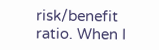risk/benefit ratio. When I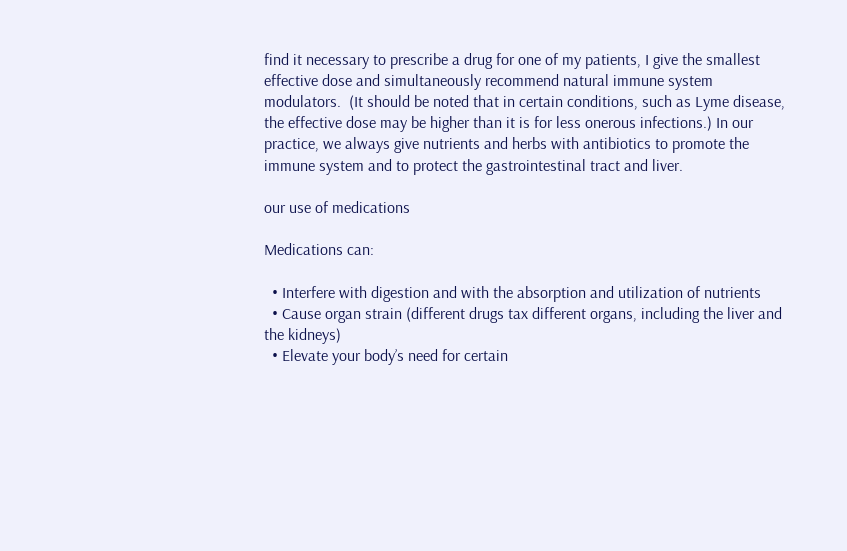find it necessary to prescribe a drug for one of my patients, I give the smallest effective dose and simultaneously recommend natural immune system modulators.  (It should be noted that in certain conditions, such as Lyme disease, the effective dose may be higher than it is for less onerous infections.) In our practice, we always give nutrients and herbs with antibiotics to promote the immune system and to protect the gastrointestinal tract and liver.

our use of medications

Medications can:

  • Interfere with digestion and with the absorption and utilization of nutrients
  • Cause organ strain (different drugs tax different organs, including the liver and the kidneys)
  • Elevate your body’s need for certain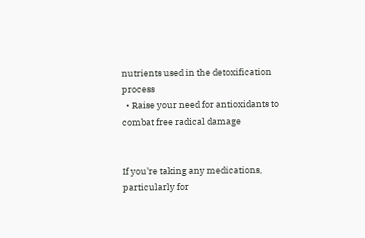nutrients used in the detoxification process
  • Raise your need for antioxidants to combat free radical damage


If you’re taking any medications, particularly for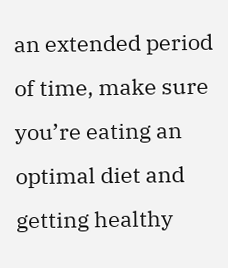an extended period of time, make sure you’re eating an optimal diet and getting healthy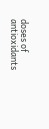doses of antioxidants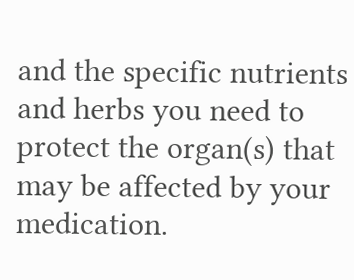and the specific nutrients and herbs you need to protect the organ(s) that may be affected by your medication.